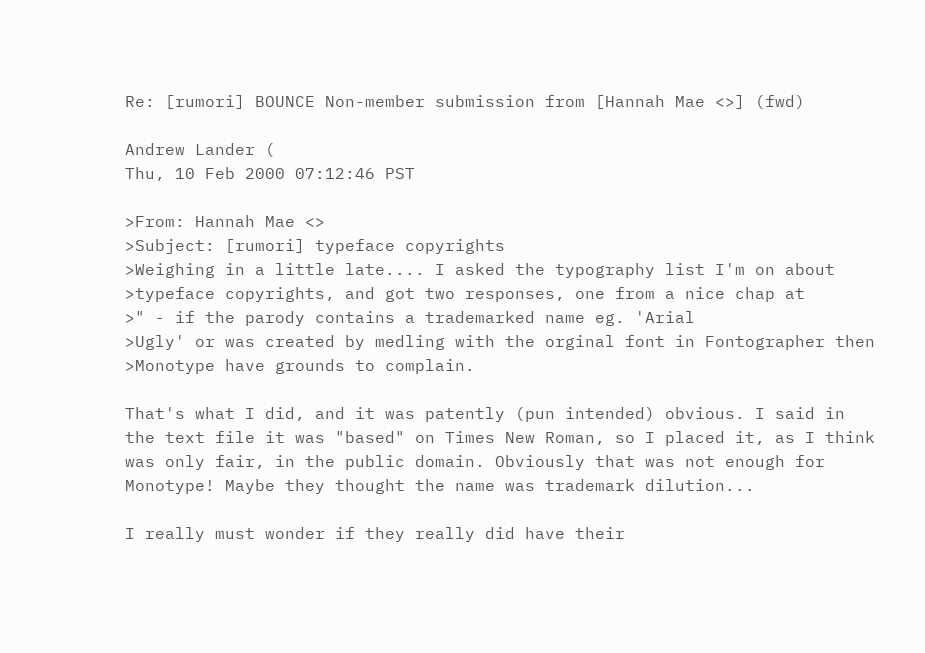Re: [rumori] BOUNCE Non-member submission from [Hannah Mae <>] (fwd)

Andrew Lander (
Thu, 10 Feb 2000 07:12:46 PST

>From: Hannah Mae <>
>Subject: [rumori] typeface copyrights
>Weighing in a little late.... I asked the typography list I'm on about
>typeface copyrights, and got two responses, one from a nice chap at
>" - if the parody contains a trademarked name eg. 'Arial
>Ugly' or was created by medling with the orginal font in Fontographer then
>Monotype have grounds to complain.

That's what I did, and it was patently (pun intended) obvious. I said in
the text file it was "based" on Times New Roman, so I placed it, as I think
was only fair, in the public domain. Obviously that was not enough for
Monotype! Maybe they thought the name was trademark dilution...

I really must wonder if they really did have their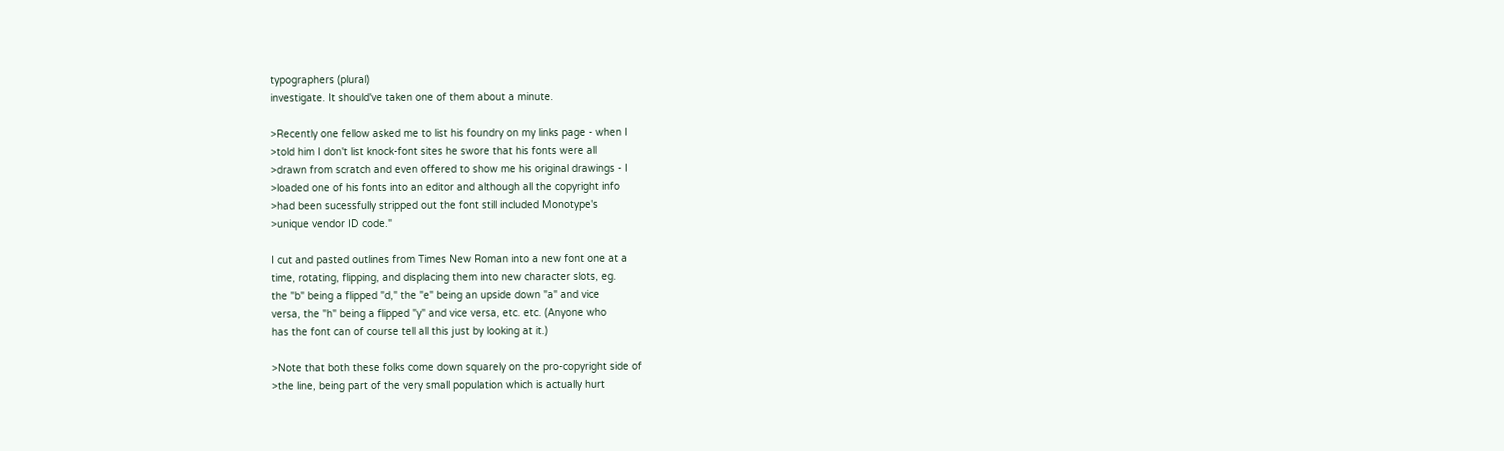typographers (plural)
investigate. It should've taken one of them about a minute.

>Recently one fellow asked me to list his foundry on my links page - when I
>told him I don't list knock-font sites he swore that his fonts were all
>drawn from scratch and even offered to show me his original drawings - I
>loaded one of his fonts into an editor and although all the copyright info
>had been sucessfully stripped out the font still included Monotype's
>unique vendor ID code."

I cut and pasted outlines from Times New Roman into a new font one at a
time, rotating, flipping, and displacing them into new character slots, eg.
the "b" being a flipped "d," the "e" being an upside down "a" and vice
versa, the "h" being a flipped "y" and vice versa, etc. etc. (Anyone who
has the font can of course tell all this just by looking at it.)

>Note that both these folks come down squarely on the pro-copyright side of
>the line, being part of the very small population which is actually hurt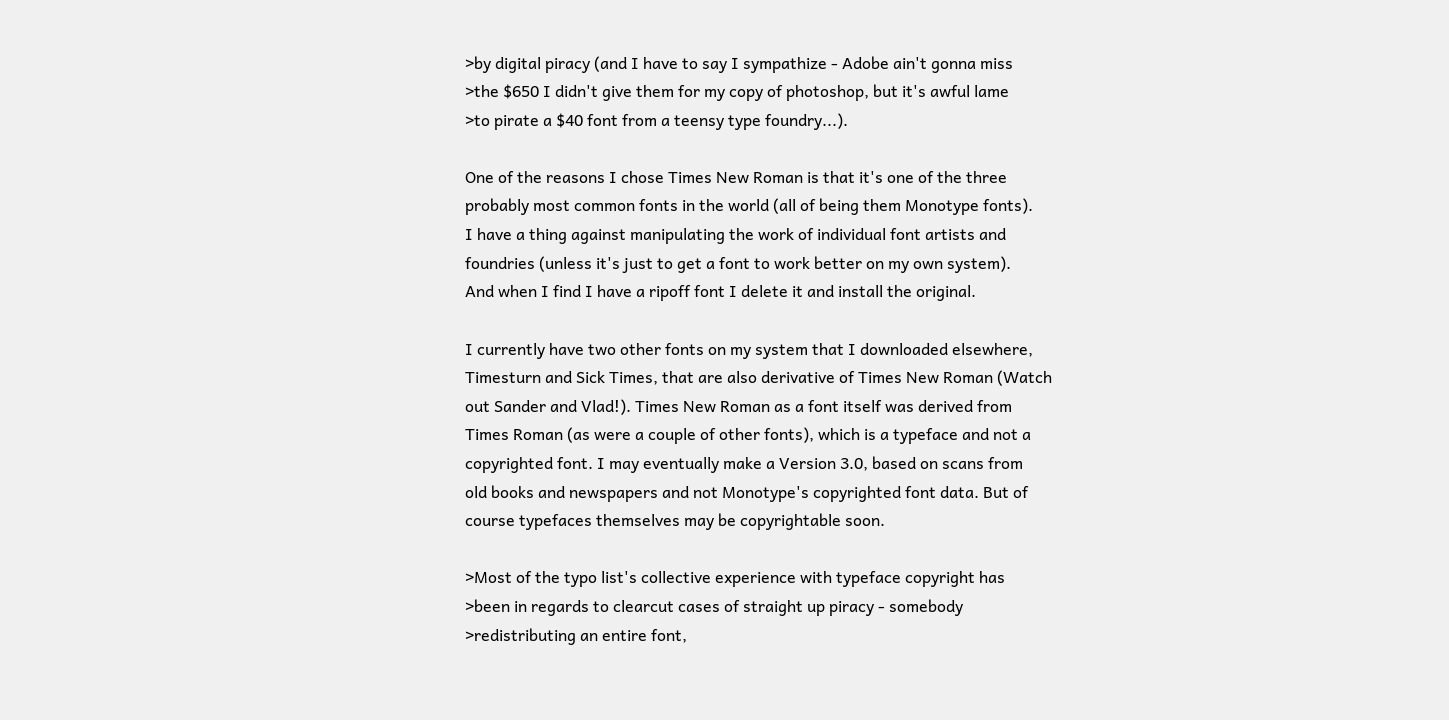>by digital piracy (and I have to say I sympathize - Adobe ain't gonna miss
>the $650 I didn't give them for my copy of photoshop, but it's awful lame
>to pirate a $40 font from a teensy type foundry...).

One of the reasons I chose Times New Roman is that it's one of the three
probably most common fonts in the world (all of being them Monotype fonts).
I have a thing against manipulating the work of individual font artists and
foundries (unless it's just to get a font to work better on my own system).
And when I find I have a ripoff font I delete it and install the original.

I currently have two other fonts on my system that I downloaded elsewhere,
Timesturn and Sick Times, that are also derivative of Times New Roman (Watch
out Sander and Vlad!). Times New Roman as a font itself was derived from
Times Roman (as were a couple of other fonts), which is a typeface and not a
copyrighted font. I may eventually make a Version 3.0, based on scans from
old books and newspapers and not Monotype's copyrighted font data. But of
course typefaces themselves may be copyrightable soon.

>Most of the typo list's collective experience with typeface copyright has
>been in regards to clearcut cases of straight up piracy - somebody
>redistributing an entire font,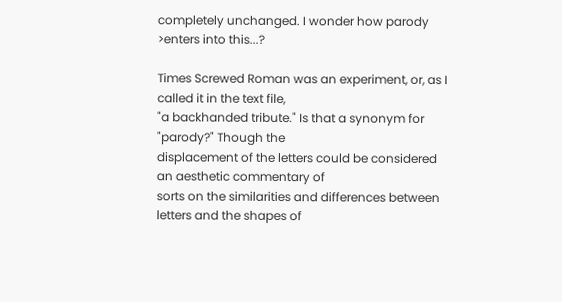completely unchanged. I wonder how parody
>enters into this...?

Times Screwed Roman was an experiment, or, as I called it in the text file,
"a backhanded tribute." Is that a synonym for "parody?" Though the
displacement of the letters could be considered an aesthetic commentary of
sorts on the similarities and differences between letters and the shapes of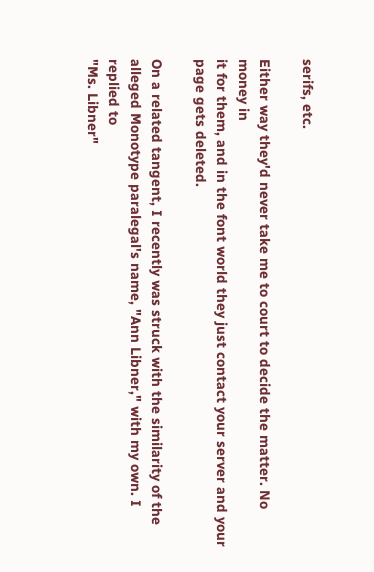serifs, etc.

Either way they'd never take me to court to decide the matter. No money in
it for them, and in the font world they just contact your server and your
page gets deleted.

On a related tangent, I recently was struck with the similarity of the
alleged Monotype paralegal's name, "Ann Libner," with my own. I replied to
"Ms. Libner"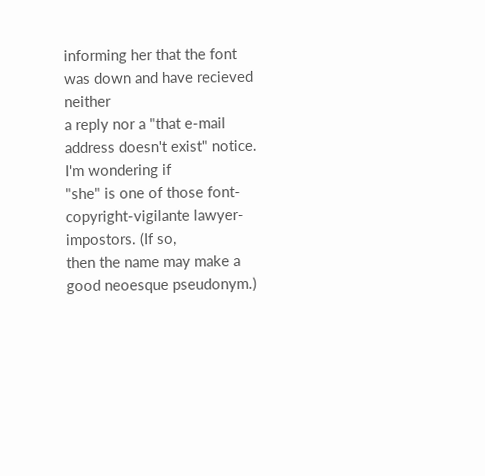informing her that the font was down and have recieved neither
a reply nor a "that e-mail address doesn't exist" notice. I'm wondering if
"she" is one of those font-copyright-vigilante lawyer-impostors. (If so,
then the name may make a good neoesque pseudonym.)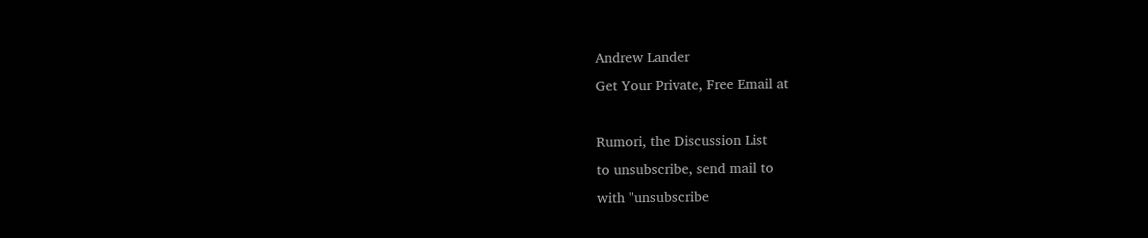Andrew Lander
Get Your Private, Free Email at

Rumori, the Discussion List
to unsubscribe, send mail to
with "unsubscribe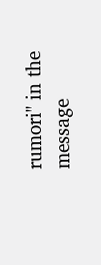rumori" in the message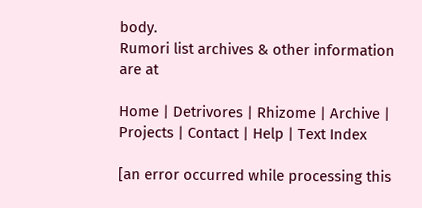body.
Rumori list archives & other information are at

Home | Detrivores | Rhizome | Archive | Projects | Contact | Help | Text Index

[an error occurred while processing this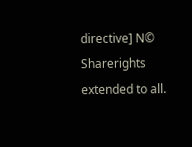directive] N© Sharerights extended to all.